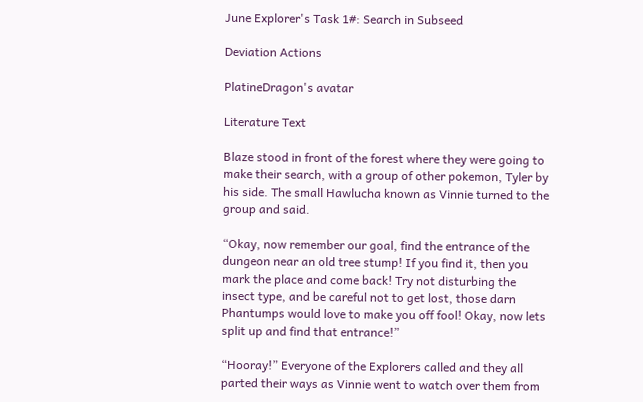June Explorer's Task 1#: Search in Subseed

Deviation Actions

PlatineDragon's avatar

Literature Text

Blaze stood in front of the forest where they were going to make their search, with a group of other pokemon, Tyler by his side. The small Hawlucha known as Vinnie turned to the group and said.

“Okay, now remember our goal, find the entrance of the dungeon near an old tree stump! If you find it, then you mark the place and come back! Try not disturbing the insect type, and be careful not to get lost, those darn Phantumps would love to make you off fool! Okay, now lets split up and find that entrance!”

“Hooray!” Everyone of the Explorers called and they all parted their ways as Vinnie went to watch over them from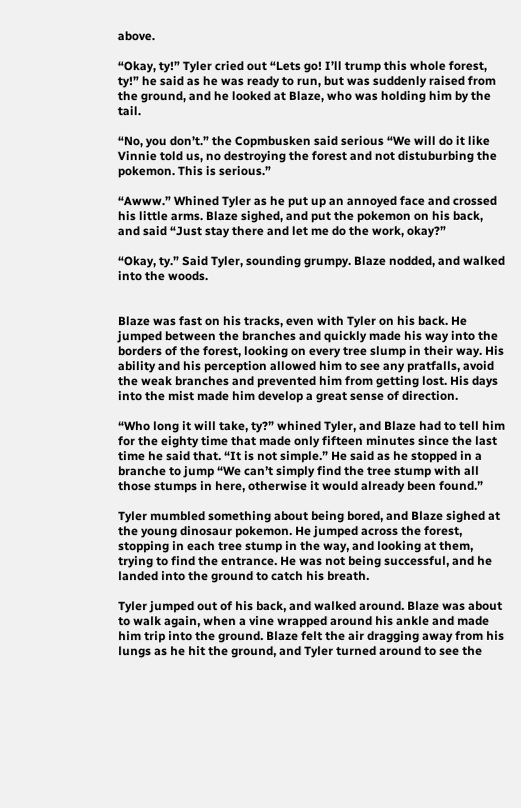above.

“Okay, ty!” Tyler cried out “Lets go! I’ll trump this whole forest, ty!” he said as he was ready to run, but was suddenly raised from the ground, and he looked at Blaze, who was holding him by the tail.

“No, you don’t.” the Copmbusken said serious “We will do it like Vinnie told us, no destroying the forest and not distuburbing the pokemon. This is serious.”

“Awww.” Whined Tyler as he put up an annoyed face and crossed his little arms. Blaze sighed, and put the pokemon on his back, and said “Just stay there and let me do the work, okay?”

“Okay, ty.” Said Tyler, sounding grumpy. Blaze nodded, and walked into the woods.


Blaze was fast on his tracks, even with Tyler on his back. He jumped between the branches and quickly made his way into the borders of the forest, looking on every tree slump in their way. His ability and his perception allowed him to see any pratfalls, avoid the weak branches and prevented him from getting lost. His days into the mist made him develop a great sense of direction.

“Who long it will take, ty?” whined Tyler, and Blaze had to tell him for the eighty time that made only fifteen minutes since the last time he said that. “It is not simple.” He said as he stopped in a branche to jump “We can’t simply find the tree stump with all those stumps in here, otherwise it would already been found.”

Tyler mumbled something about being bored, and Blaze sighed at the young dinosaur pokemon. He jumped across the forest, stopping in each tree stump in the way, and looking at them, trying to find the entrance. He was not being successful, and he landed into the ground to catch his breath.

Tyler jumped out of his back, and walked around. Blaze was about to walk again, when a vine wrapped around his ankle and made him trip into the ground. Blaze felt the air dragging away from his lungs as he hit the ground, and Tyler turned around to see the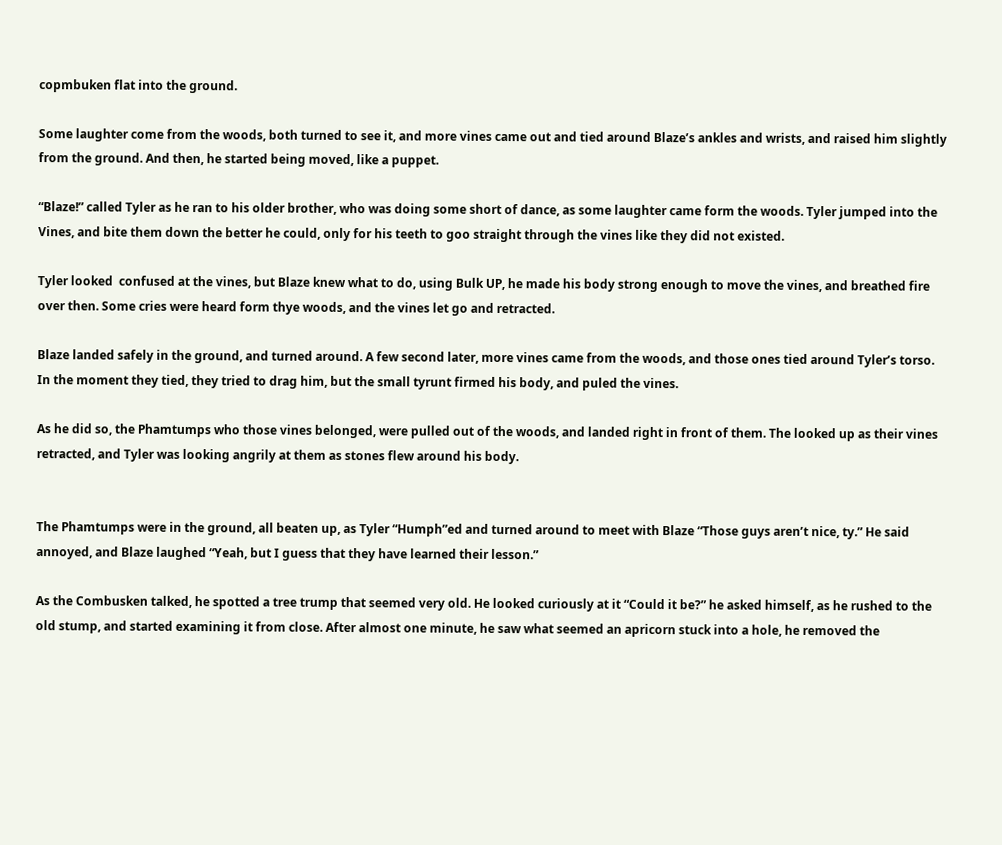copmbuken flat into the ground.

Some laughter come from the woods, both turned to see it, and more vines came out and tied around Blaze’s ankles and wrists, and raised him slightly from the ground. And then, he started being moved, like a puppet.

“Blaze!” called Tyler as he ran to his older brother, who was doing some short of dance, as some laughter came form the woods. Tyler jumped into the Vines, and bite them down the better he could, only for his teeth to goo straight through the vines like they did not existed.

Tyler looked  confused at the vines, but Blaze knew what to do, using Bulk UP, he made his body strong enough to move the vines, and breathed fire over then. Some cries were heard form thye woods, and the vines let go and retracted.

Blaze landed safely in the ground, and turned around. A few second later, more vines came from the woods, and those ones tied around Tyler’s torso. In the moment they tied, they tried to drag him, but the small tyrunt firmed his body, and puled the vines.

As he did so, the Phamtumps who those vines belonged, were pulled out of the woods, and landed right in front of them. The looked up as their vines retracted, and Tyler was looking angrily at them as stones flew around his body.


The Phamtumps were in the ground, all beaten up, as Tyler “Humph”ed and turned around to meet with Blaze “Those guys aren’t nice, ty.” He said annoyed, and Blaze laughed “Yeah, but I guess that they have learned their lesson.”

As the Combusken talked, he spotted a tree trump that seemed very old. He looked curiously at it “Could it be?” he asked himself, as he rushed to the old stump, and started examining it from close. After almost one minute, he saw what seemed an apricorn stuck into a hole, he removed the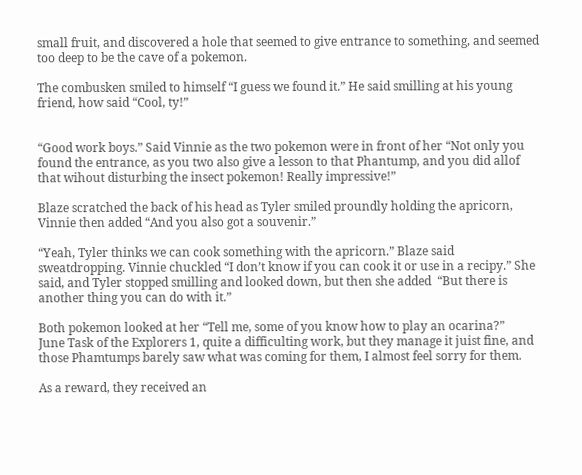small fruit, and discovered a hole that seemed to give entrance to something, and seemed too deep to be the cave of a pokemon.

The combusken smiled to himself “I guess we found it.” He said smilling at his young friend, how said “Cool, ty!”


“Good work boys.” Said Vinnie as the two pokemon were in front of her “Not only you found the entrance, as you two also give a lesson to that Phantump, and you did allof that wihout disturbing the insect pokemon! Really impressive!”

Blaze scratched the back of his head as Tyler smiled proundly holding the apricorn, Vinnie then added “And you also got a souvenir.”

“Yeah, Tyler thinks we can cook something with the apricorn.” Blaze said sweatdropping. Vinnie chuckled “I don’t know if you can cook it or use in a recipy.” She said, and Tyler stopped smilling and looked down, but then she added  “But there is another thing you can do with it.”

Both pokemon looked at her “Tell me, some of you know how to play an ocarina?”
June Task of the Explorers 1, quite a difficulting work, but they manage it juist fine, and those Phamtumps barely saw what was coming for them, I almost feel sorry for them.

As a reward, they received an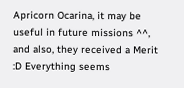Apricorn Ocarina, it may be useful in future missions ^^, and also, they received a Merit :D Everything seems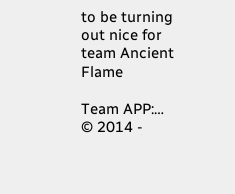to be turning out nice for team Ancient Flame

Team APP:…
© 2014 -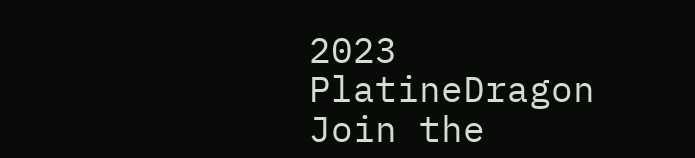2023 PlatineDragon
Join the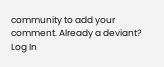community to add your comment. Already a deviant? Log In